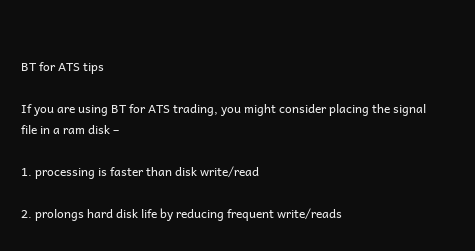BT for ATS tips

If you are using BT for ATS trading, you might consider placing the signal file in a ram disk –

1. processing is faster than disk write/read

2. prolongs hard disk life by reducing frequent write/reads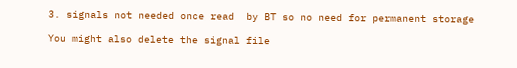3. signals not needed once read  by BT so no need for permanent storage

You might also delete the signal file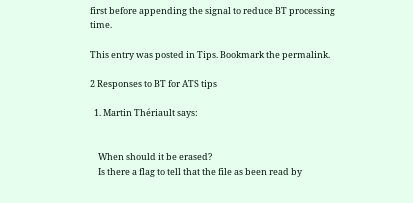first before appending the signal to reduce BT processing time.

This entry was posted in Tips. Bookmark the permalink.

2 Responses to BT for ATS tips

  1. Martin Thériault says:


    When should it be erased?
    Is there a flag to tell that the file as been read by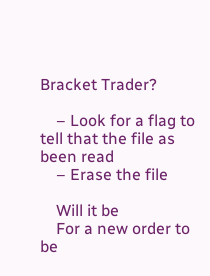Bracket Trader?

    – Look for a flag to tell that the file as been read
    – Erase the file

    Will it be
    For a new order to be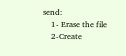send:
    1- Erase the file
    2-Create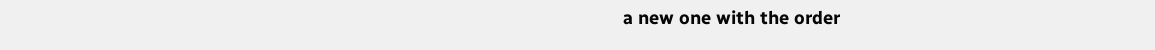a new one with the order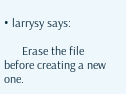• larrysy says:

      Erase the file before creating a new one.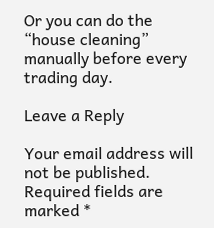Or you can do the “house cleaning” manually before every trading day.

Leave a Reply

Your email address will not be published. Required fields are marked *